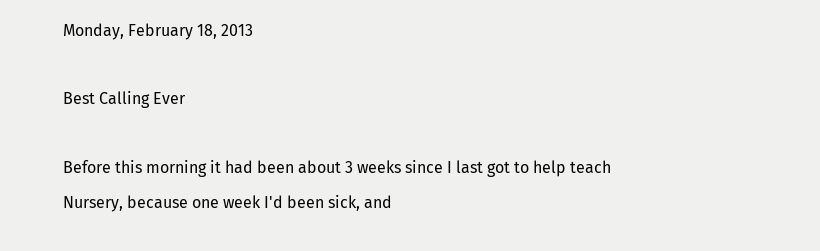Monday, February 18, 2013

Best Calling Ever

Before this morning it had been about 3 weeks since I last got to help teach Nursery, because one week I'd been sick, and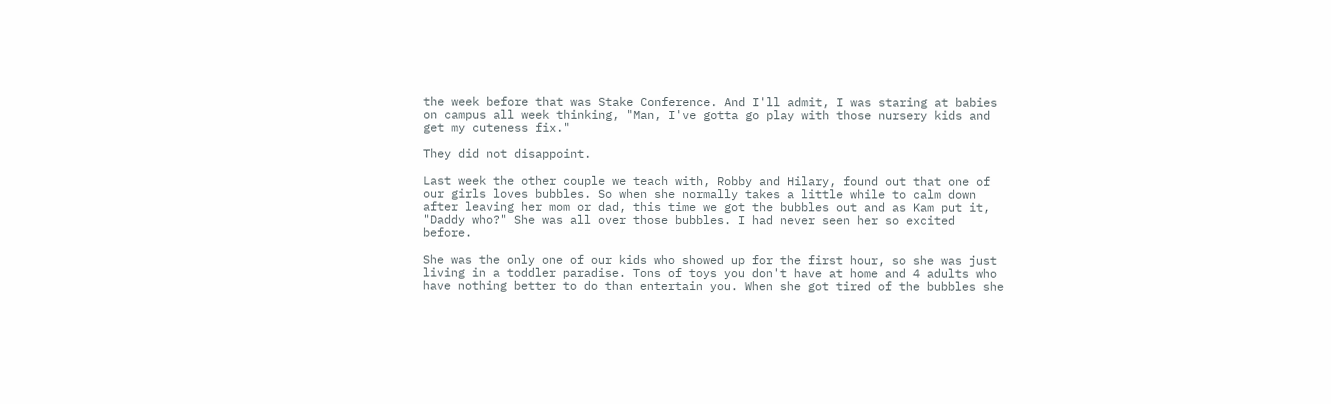the week before that was Stake Conference. And I'll admit, I was staring at babies on campus all week thinking, "Man, I've gotta go play with those nursery kids and get my cuteness fix."

They did not disappoint.

Last week the other couple we teach with, Robby and Hilary, found out that one of our girls loves bubbles. So when she normally takes a little while to calm down after leaving her mom or dad, this time we got the bubbles out and as Kam put it, "Daddy who?" She was all over those bubbles. I had never seen her so excited before.

She was the only one of our kids who showed up for the first hour, so she was just living in a toddler paradise. Tons of toys you don't have at home and 4 adults who have nothing better to do than entertain you. When she got tired of the bubbles she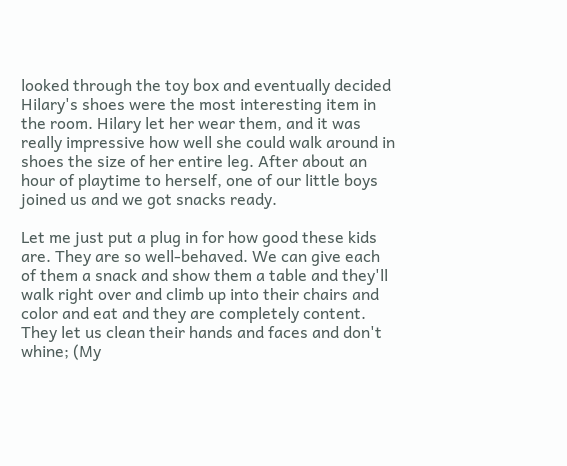looked through the toy box and eventually decided Hilary's shoes were the most interesting item in the room. Hilary let her wear them, and it was really impressive how well she could walk around in shoes the size of her entire leg. After about an hour of playtime to herself, one of our little boys joined us and we got snacks ready.

Let me just put a plug in for how good these kids are. They are so well-behaved. We can give each of them a snack and show them a table and they'll walk right over and climb up into their chairs and color and eat and they are completely content. They let us clean their hands and faces and don't whine; (My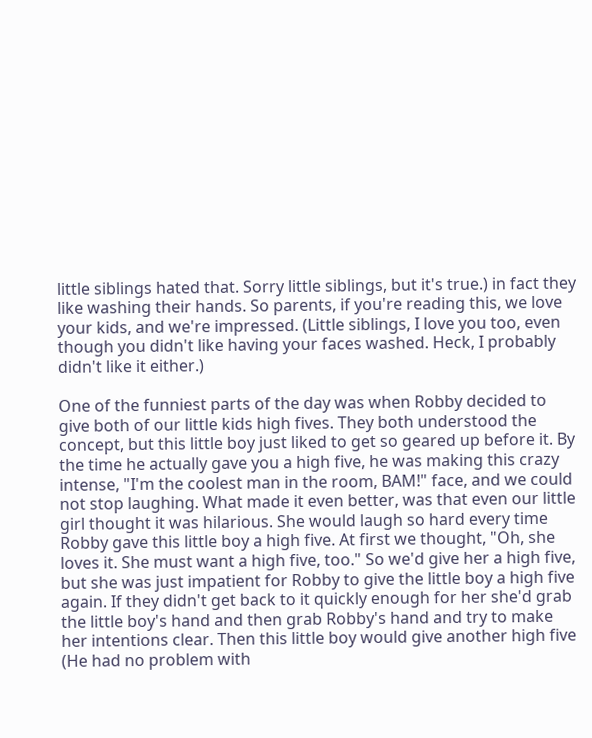little siblings hated that. Sorry little siblings, but it's true.) in fact they like washing their hands. So parents, if you're reading this, we love your kids, and we're impressed. (Little siblings, I love you too, even though you didn't like having your faces washed. Heck, I probably didn't like it either.)

One of the funniest parts of the day was when Robby decided to give both of our little kids high fives. They both understood the concept, but this little boy just liked to get so geared up before it. By the time he actually gave you a high five, he was making this crazy intense, "I'm the coolest man in the room, BAM!" face, and we could not stop laughing. What made it even better, was that even our little girl thought it was hilarious. She would laugh so hard every time Robby gave this little boy a high five. At first we thought, "Oh, she loves it. She must want a high five, too." So we'd give her a high five, but she was just impatient for Robby to give the little boy a high five again. If they didn't get back to it quickly enough for her she'd grab the little boy's hand and then grab Robby's hand and try to make her intentions clear. Then this little boy would give another high five (He had no problem with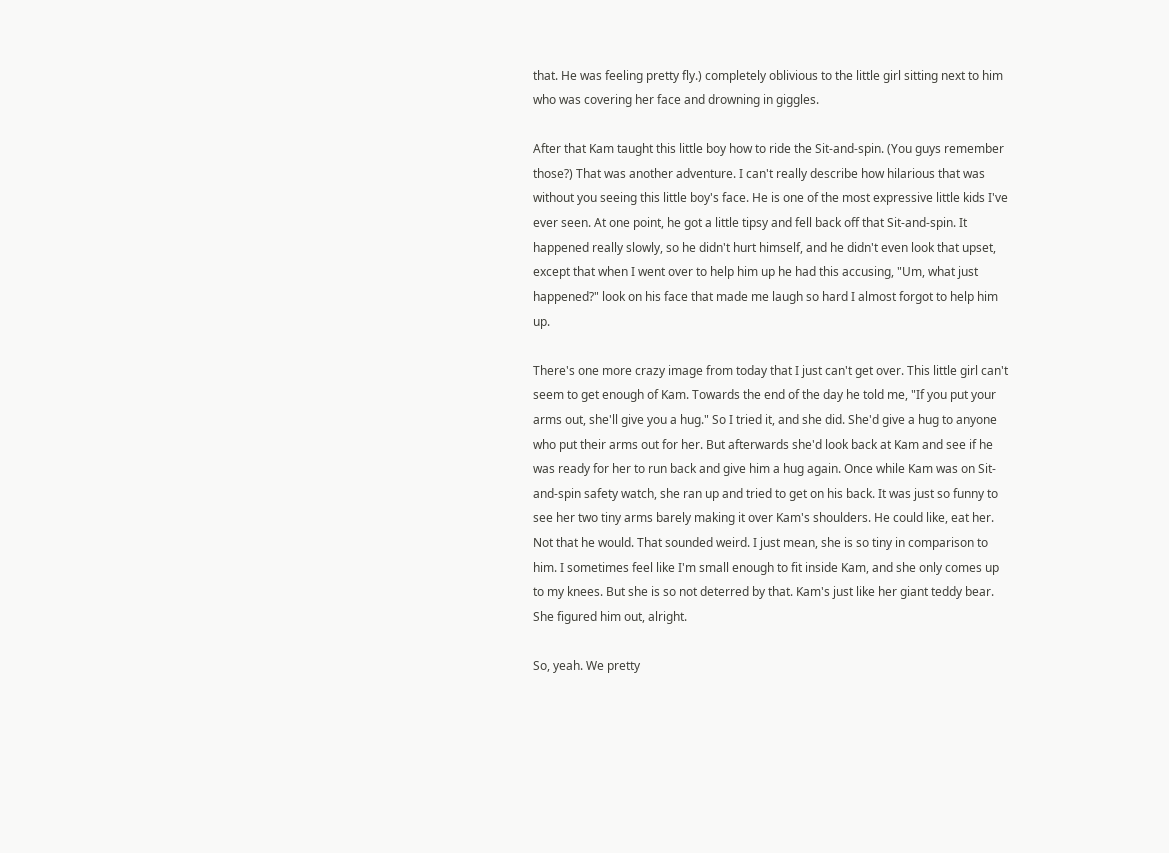that. He was feeling pretty fly.) completely oblivious to the little girl sitting next to him who was covering her face and drowning in giggles.

After that Kam taught this little boy how to ride the Sit-and-spin. (You guys remember those?) That was another adventure. I can't really describe how hilarious that was without you seeing this little boy's face. He is one of the most expressive little kids I've ever seen. At one point, he got a little tipsy and fell back off that Sit-and-spin. It happened really slowly, so he didn't hurt himself, and he didn't even look that upset, except that when I went over to help him up he had this accusing, "Um, what just happened?" look on his face that made me laugh so hard I almost forgot to help him up.

There's one more crazy image from today that I just can't get over. This little girl can't seem to get enough of Kam. Towards the end of the day he told me, "If you put your arms out, she'll give you a hug." So I tried it, and she did. She'd give a hug to anyone who put their arms out for her. But afterwards she'd look back at Kam and see if he was ready for her to run back and give him a hug again. Once while Kam was on Sit-and-spin safety watch, she ran up and tried to get on his back. It was just so funny to see her two tiny arms barely making it over Kam's shoulders. He could like, eat her. Not that he would. That sounded weird. I just mean, she is so tiny in comparison to him. I sometimes feel like I'm small enough to fit inside Kam, and she only comes up to my knees. But she is so not deterred by that. Kam's just like her giant teddy bear. She figured him out, alright.

So, yeah. We pretty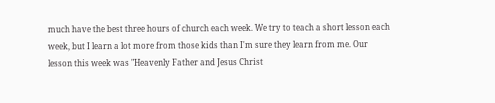much have the best three hours of church each week. We try to teach a short lesson each week, but I learn a lot more from those kids than I'm sure they learn from me. Our lesson this week was "Heavenly Father and Jesus Christ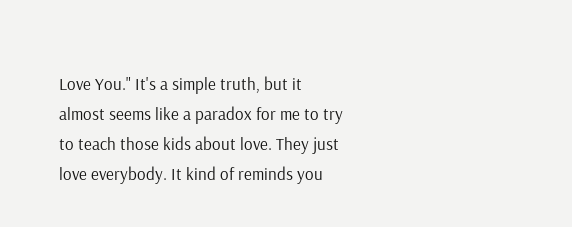Love You." It's a simple truth, but it almost seems like a paradox for me to try to teach those kids about love. They just love everybody. It kind of reminds you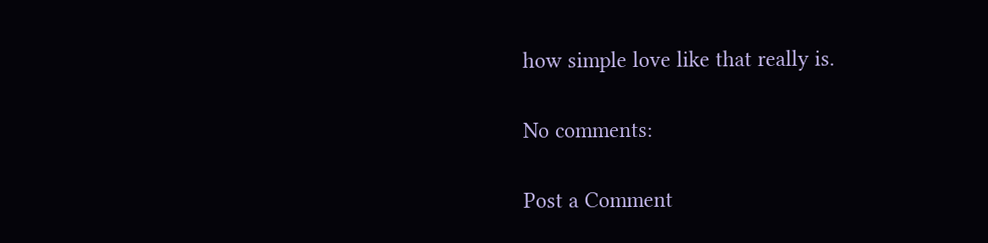how simple love like that really is.

No comments:

Post a Comment